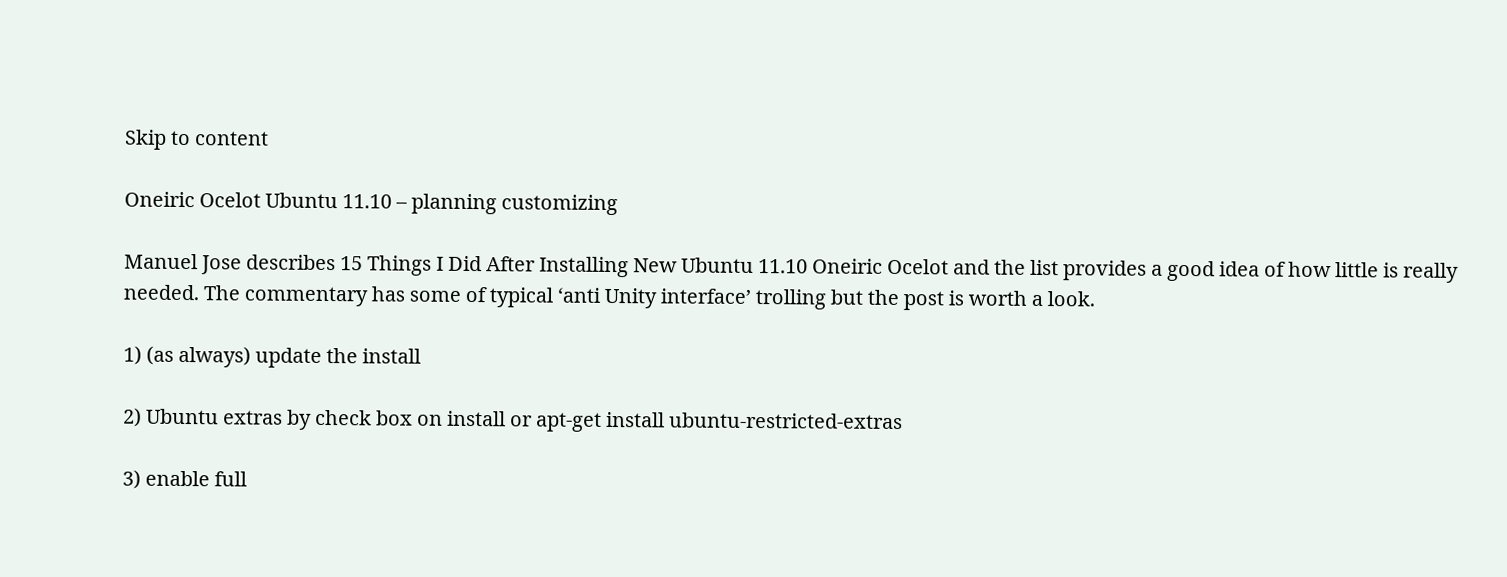Skip to content

Oneiric Ocelot Ubuntu 11.10 – planning customizing

Manuel Jose describes 15 Things I Did After Installing New Ubuntu 11.10 Oneiric Ocelot and the list provides a good idea of how little is really needed. The commentary has some of typical ‘anti Unity interface’ trolling but the post is worth a look.

1) (as always) update the install

2) Ubuntu extras by check box on install or apt-get install ubuntu-restricted-extras

3) enable full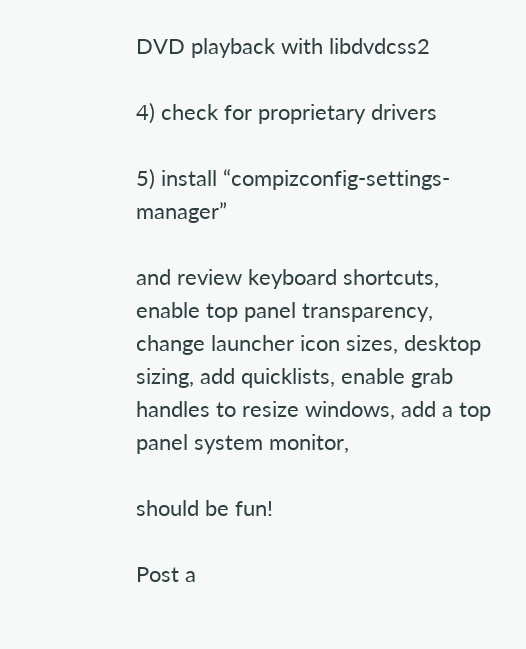DVD playback with libdvdcss2

4) check for proprietary drivers

5) install “compizconfig-settings-manager”

and review keyboard shortcuts, enable top panel transparency, change launcher icon sizes, desktop sizing, add quicklists, enable grab handles to resize windows, add a top panel system monitor,

should be fun!

Post a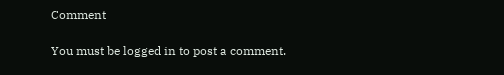Comment

You must be logged in to post a comment.